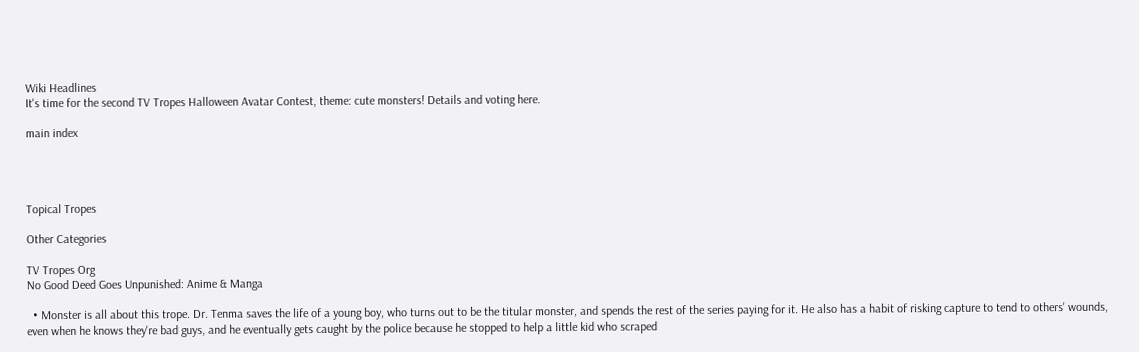Wiki Headlines
It's time for the second TV Tropes Halloween Avatar Contest, theme: cute monsters! Details and voting here.

main index




Topical Tropes

Other Categories

TV Tropes Org
No Good Deed Goes Unpunished: Anime & Manga

  • Monster is all about this trope. Dr. Tenma saves the life of a young boy, who turns out to be the titular monster, and spends the rest of the series paying for it. He also has a habit of risking capture to tend to others' wounds, even when he knows they're bad guys, and he eventually gets caught by the police because he stopped to help a little kid who scraped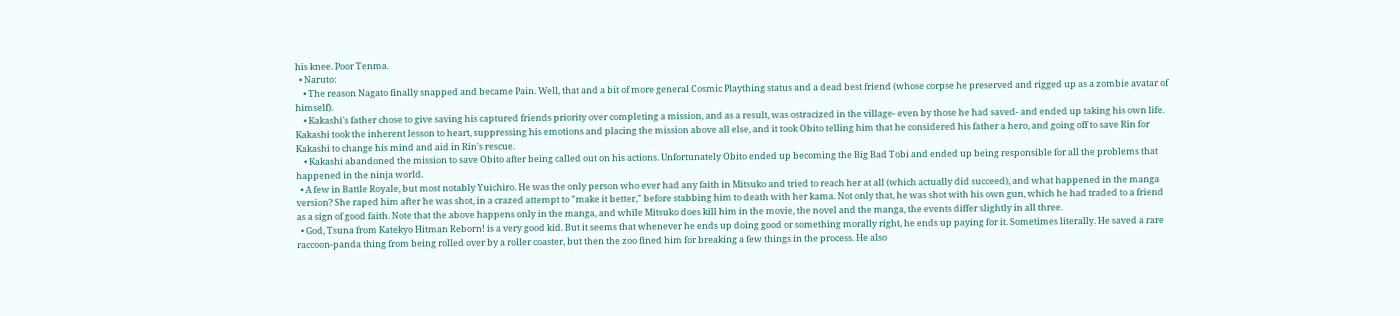his knee. Poor Tenma.
  • Naruto:
    • The reason Nagato finally snapped and became Pain. Well, that and a bit of more general Cosmic Plaything status and a dead best friend (whose corpse he preserved and rigged up as a zombie avatar of himself).
    • Kakashi's father chose to give saving his captured friends priority over completing a mission, and as a result, was ostracized in the village- even by those he had saved- and ended up taking his own life. Kakashi took the inherent lesson to heart, suppressing his emotions and placing the mission above all else, and it took Obito telling him that he considered his father a hero, and going off to save Rin for Kakashi to change his mind and aid in Rin's rescue.
    • Kakashi abandoned the mission to save Obito after being called out on his actions. Unfortunately Obito ended up becoming the Big Bad Tobi and ended up being responsible for all the problems that happened in the ninja world.
  • A few in Battle Royale, but most notably Yuichiro. He was the only person who ever had any faith in Mitsuko and tried to reach her at all (which actually did succeed), and what happened in the manga version? She raped him after he was shot, in a crazed attempt to "make it better," before stabbing him to death with her kama. Not only that, he was shot with his own gun, which he had traded to a friend as a sign of good faith. Note that the above happens only in the manga, and while Mitsuko does kill him in the movie, the novel and the manga, the events differ slightly in all three.
  • God, Tsuna from Katekyo Hitman Reborn! is a very good kid. But it seems that whenever he ends up doing good or something morally right, he ends up paying for it. Sometimes literally. He saved a rare raccoon-panda thing from being rolled over by a roller coaster, but then the zoo fined him for breaking a few things in the process. He also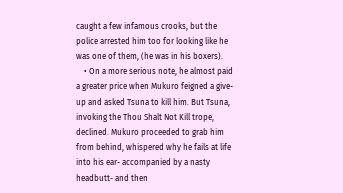caught a few infamous crooks, but the police arrested him too for looking like he was one of them, (he was in his boxers).
    • On a more serious note, he almost paid a greater price when Mukuro feigned a give-up and asked Tsuna to kill him. But Tsuna, invoking the Thou Shalt Not Kill trope, declined. Mukuro proceeded to grab him from behind, whispered why he fails at life into his ear- accompanied by a nasty headbutt- and then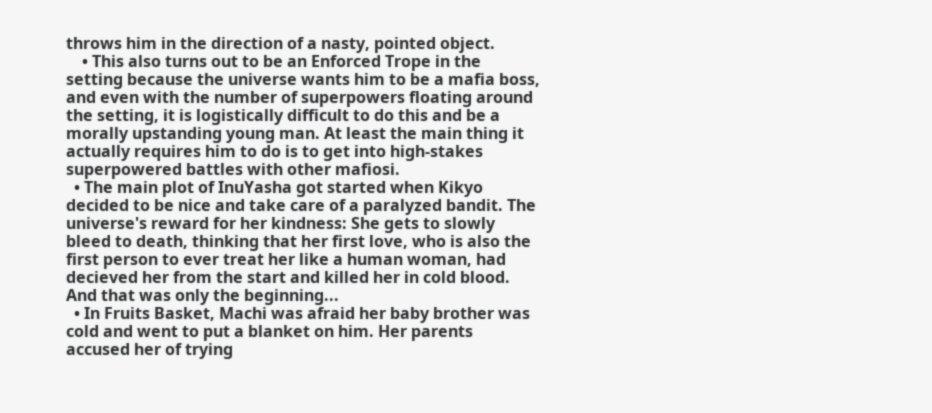throws him in the direction of a nasty, pointed object.
    • This also turns out to be an Enforced Trope in the setting because the universe wants him to be a mafia boss, and even with the number of superpowers floating around the setting, it is logistically difficult to do this and be a morally upstanding young man. At least the main thing it actually requires him to do is to get into high-stakes superpowered battles with other mafiosi.
  • The main plot of InuYasha got started when Kikyo decided to be nice and take care of a paralyzed bandit. The universe's reward for her kindness: She gets to slowly bleed to death, thinking that her first love, who is also the first person to ever treat her like a human woman, had decieved her from the start and killed her in cold blood. And that was only the beginning...
  • In Fruits Basket, Machi was afraid her baby brother was cold and went to put a blanket on him. Her parents accused her of trying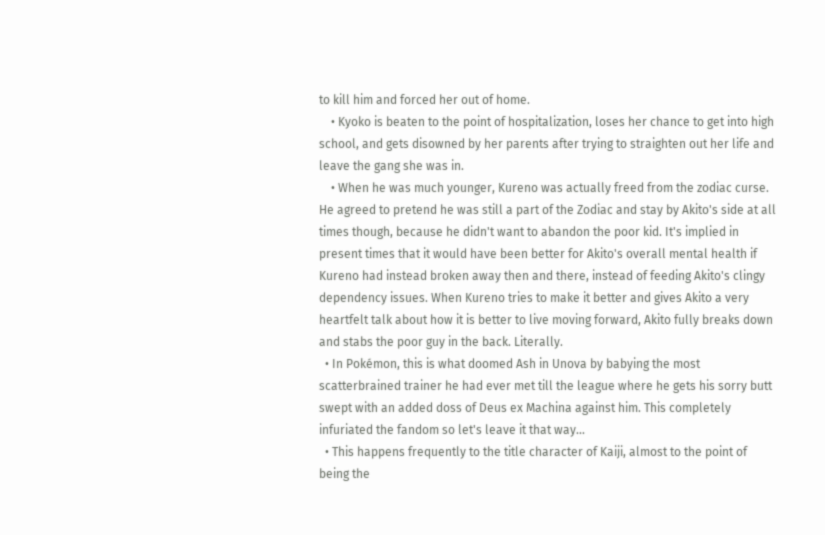to kill him and forced her out of home.
    • Kyoko is beaten to the point of hospitalization, loses her chance to get into high school, and gets disowned by her parents after trying to straighten out her life and leave the gang she was in.
    • When he was much younger, Kureno was actually freed from the zodiac curse. He agreed to pretend he was still a part of the Zodiac and stay by Akito's side at all times though, because he didn't want to abandon the poor kid. It's implied in present times that it would have been better for Akito's overall mental health if Kureno had instead broken away then and there, instead of feeding Akito's clingy dependency issues. When Kureno tries to make it better and gives Akito a very heartfelt talk about how it is better to live moving forward, Akito fully breaks down and stabs the poor guy in the back. Literally.
  • In Pokémon, this is what doomed Ash in Unova by babying the most scatterbrained trainer he had ever met till the league where he gets his sorry butt swept with an added doss of Deus ex Machina against him. This completely infuriated the fandom so let's leave it that way...
  • This happens frequently to the title character of Kaiji, almost to the point of being the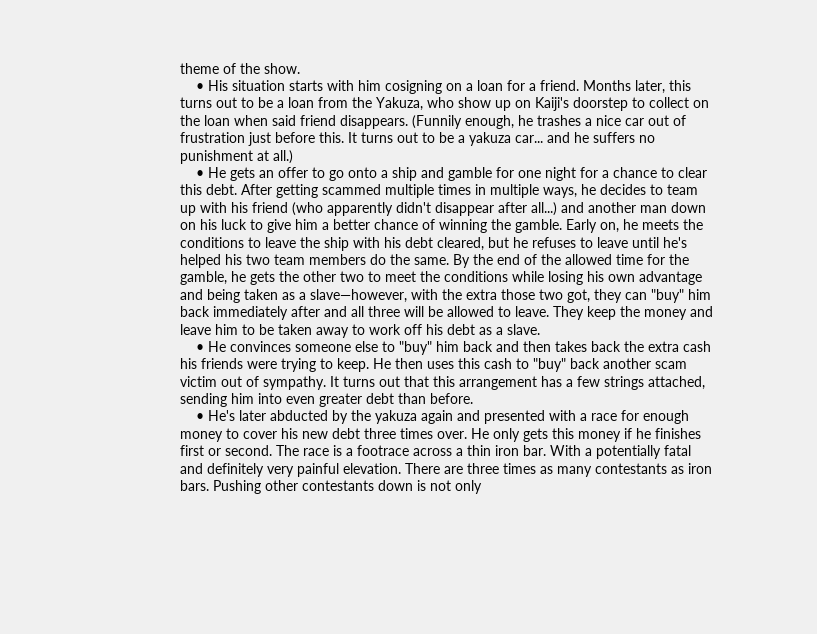theme of the show.
    • His situation starts with him cosigning on a loan for a friend. Months later, this turns out to be a loan from the Yakuza, who show up on Kaiji's doorstep to collect on the loan when said friend disappears. (Funnily enough, he trashes a nice car out of frustration just before this. It turns out to be a yakuza car... and he suffers no punishment at all.)
    • He gets an offer to go onto a ship and gamble for one night for a chance to clear this debt. After getting scammed multiple times in multiple ways, he decides to team up with his friend (who apparently didn't disappear after all...) and another man down on his luck to give him a better chance of winning the gamble. Early on, he meets the conditions to leave the ship with his debt cleared, but he refuses to leave until he's helped his two team members do the same. By the end of the allowed time for the gamble, he gets the other two to meet the conditions while losing his own advantage and being taken as a slave—however, with the extra those two got, they can "buy" him back immediately after and all three will be allowed to leave. They keep the money and leave him to be taken away to work off his debt as a slave.
    • He convinces someone else to "buy" him back and then takes back the extra cash his friends were trying to keep. He then uses this cash to "buy" back another scam victim out of sympathy. It turns out that this arrangement has a few strings attached, sending him into even greater debt than before.
    • He's later abducted by the yakuza again and presented with a race for enough money to cover his new debt three times over. He only gets this money if he finishes first or second. The race is a footrace across a thin iron bar. With a potentially fatal and definitely very painful elevation. There are three times as many contestants as iron bars. Pushing other contestants down is not only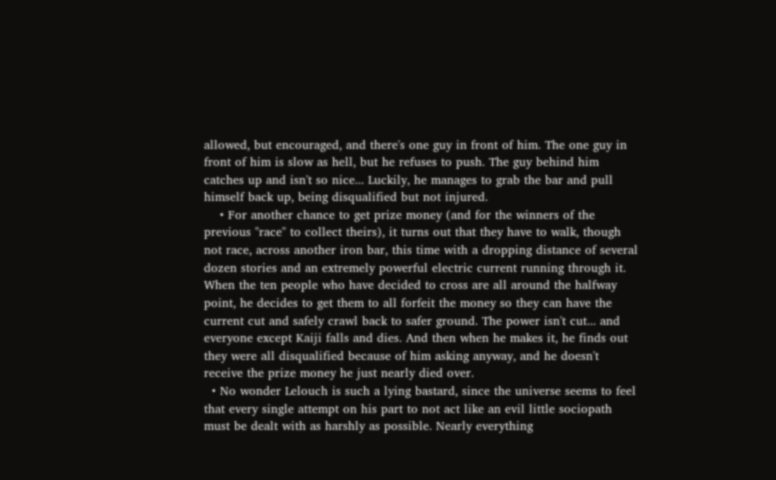allowed, but encouraged, and there's one guy in front of him. The one guy in front of him is slow as hell, but he refuses to push. The guy behind him catches up and isn't so nice... Luckily, he manages to grab the bar and pull himself back up, being disqualified but not injured.
    • For another chance to get prize money (and for the winners of the previous "race" to collect theirs), it turns out that they have to walk, though not race, across another iron bar, this time with a dropping distance of several dozen stories and an extremely powerful electric current running through it. When the ten people who have decided to cross are all around the halfway point, he decides to get them to all forfeit the money so they can have the current cut and safely crawl back to safer ground. The power isn't cut... and everyone except Kaiji falls and dies. And then when he makes it, he finds out they were all disqualified because of him asking anyway, and he doesn't receive the prize money he just nearly died over.
  • No wonder Lelouch is such a lying bastard, since the universe seems to feel that every single attempt on his part to not act like an evil little sociopath must be dealt with as harshly as possible. Nearly everything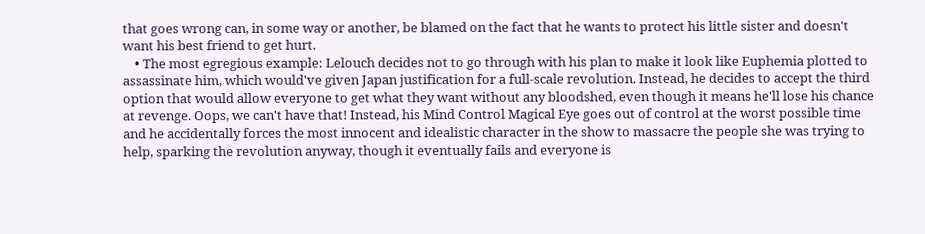that goes wrong can, in some way or another, be blamed on the fact that he wants to protect his little sister and doesn't want his best friend to get hurt.
    • The most egregious example: Lelouch decides not to go through with his plan to make it look like Euphemia plotted to assassinate him, which would've given Japan justification for a full-scale revolution. Instead, he decides to accept the third option that would allow everyone to get what they want without any bloodshed, even though it means he'll lose his chance at revenge. Oops, we can't have that! Instead, his Mind Control Magical Eye goes out of control at the worst possible time and he accidentally forces the most innocent and idealistic character in the show to massacre the people she was trying to help, sparking the revolution anyway, though it eventually fails and everyone is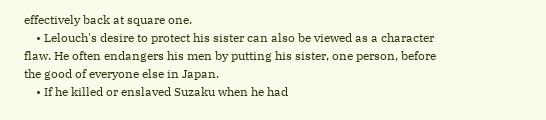effectively back at square one.
    • Lelouch's desire to protect his sister can also be viewed as a character flaw. He often endangers his men by putting his sister, one person, before the good of everyone else in Japan.
    • If he killed or enslaved Suzaku when he had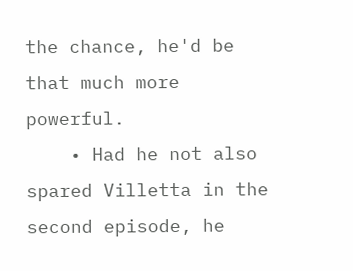the chance, he'd be that much more powerful.
    • Had he not also spared Villetta in the second episode, he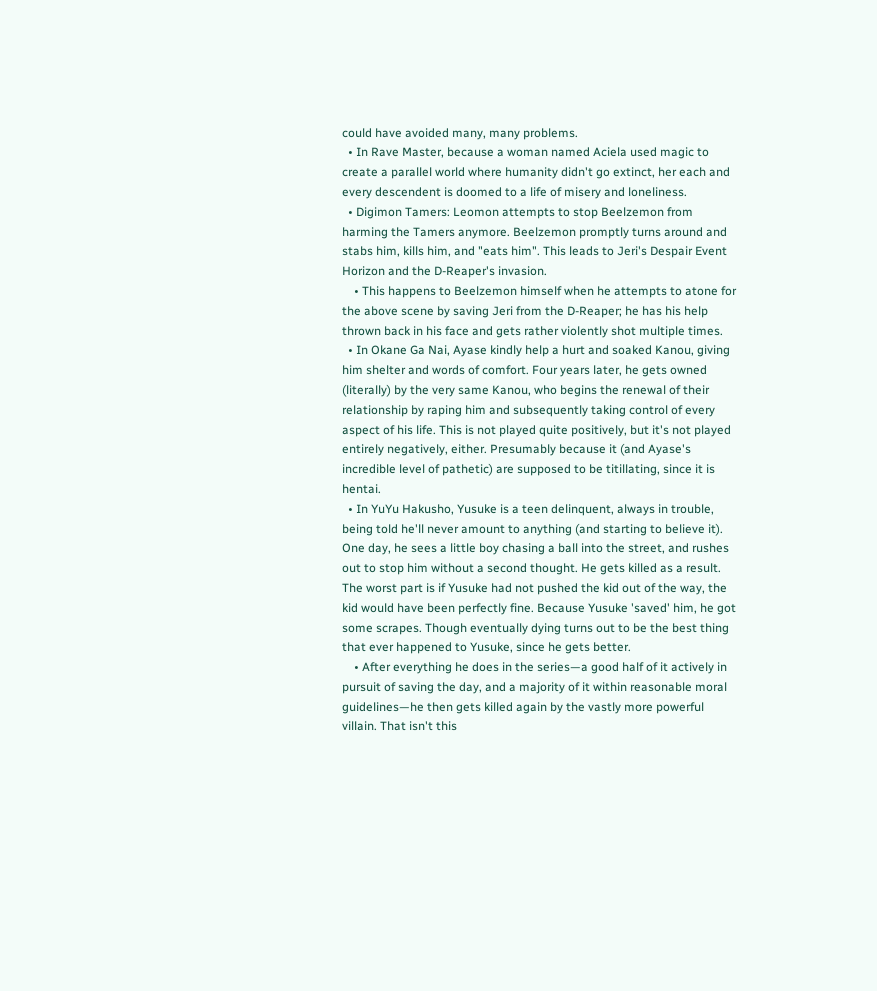could have avoided many, many problems.
  • In Rave Master, because a woman named Aciela used magic to create a parallel world where humanity didn't go extinct, her each and every descendent is doomed to a life of misery and loneliness.
  • Digimon Tamers: Leomon attempts to stop Beelzemon from harming the Tamers anymore. Beelzemon promptly turns around and stabs him, kills him, and "eats him". This leads to Jeri's Despair Event Horizon and the D-Reaper's invasion.
    • This happens to Beelzemon himself when he attempts to atone for the above scene by saving Jeri from the D-Reaper; he has his help thrown back in his face and gets rather violently shot multiple times.
  • In Okane Ga Nai, Ayase kindly help a hurt and soaked Kanou, giving him shelter and words of comfort. Four years later, he gets owned (literally) by the very same Kanou, who begins the renewal of their relationship by raping him and subsequently taking control of every aspect of his life. This is not played quite positively, but it's not played entirely negatively, either. Presumably because it (and Ayase's incredible level of pathetic) are supposed to be titillating, since it is hentai.
  • In YuYu Hakusho, Yusuke is a teen delinquent, always in trouble, being told he'll never amount to anything (and starting to believe it). One day, he sees a little boy chasing a ball into the street, and rushes out to stop him without a second thought. He gets killed as a result. The worst part is if Yusuke had not pushed the kid out of the way, the kid would have been perfectly fine. Because Yusuke 'saved' him, he got some scrapes. Though eventually dying turns out to be the best thing that ever happened to Yusuke, since he gets better.
    • After everything he does in the series—a good half of it actively in pursuit of saving the day, and a majority of it within reasonable moral guidelines—he then gets killed again by the vastly more powerful villain. That isn't this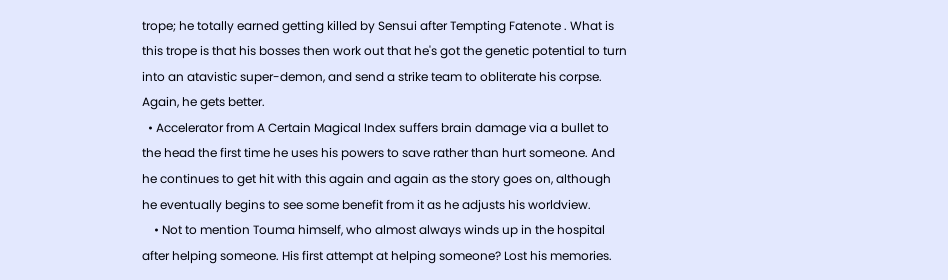trope; he totally earned getting killed by Sensui after Tempting Fatenote . What is this trope is that his bosses then work out that he's got the genetic potential to turn into an atavistic super-demon, and send a strike team to obliterate his corpse. Again, he gets better.
  • Accelerator from A Certain Magical Index suffers brain damage via a bullet to the head the first time he uses his powers to save rather than hurt someone. And he continues to get hit with this again and again as the story goes on, although he eventually begins to see some benefit from it as he adjusts his worldview.
    • Not to mention Touma himself, who almost always winds up in the hospital after helping someone. His first attempt at helping someone? Lost his memories.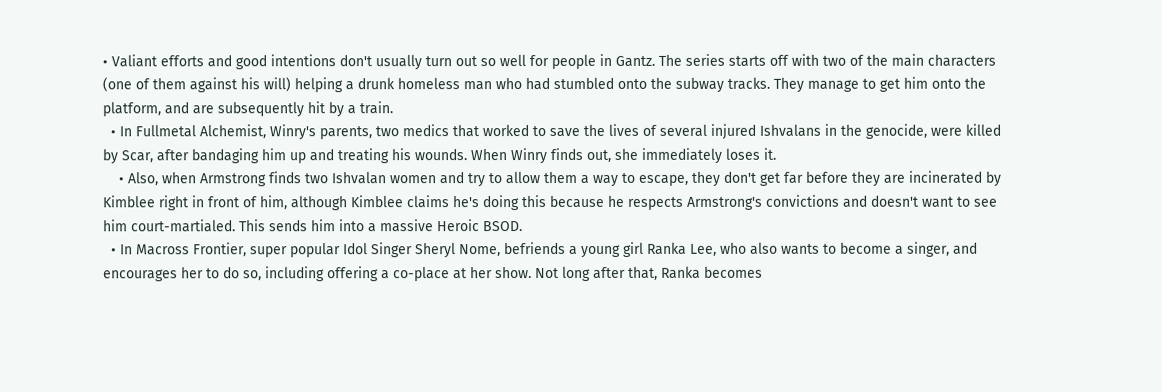• Valiant efforts and good intentions don't usually turn out so well for people in Gantz. The series starts off with two of the main characters (one of them against his will) helping a drunk homeless man who had stumbled onto the subway tracks. They manage to get him onto the platform, and are subsequently hit by a train.
  • In Fullmetal Alchemist, Winry's parents, two medics that worked to save the lives of several injured Ishvalans in the genocide, were killed by Scar, after bandaging him up and treating his wounds. When Winry finds out, she immediately loses it.
    • Also, when Armstrong finds two Ishvalan women and try to allow them a way to escape, they don't get far before they are incinerated by Kimblee right in front of him, although Kimblee claims he's doing this because he respects Armstrong's convictions and doesn't want to see him court-martialed. This sends him into a massive Heroic BSOD.
  • In Macross Frontier, super popular Idol Singer Sheryl Nome, befriends a young girl Ranka Lee, who also wants to become a singer, and encourages her to do so, including offering a co-place at her show. Not long after that, Ranka becomes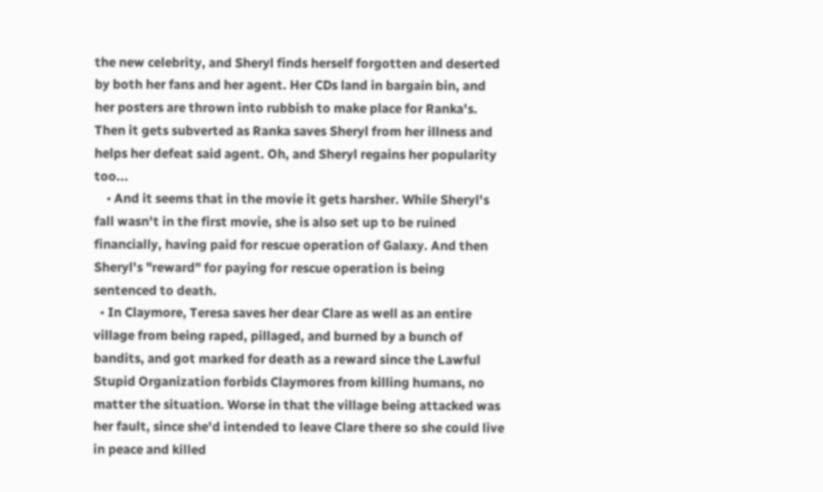the new celebrity, and Sheryl finds herself forgotten and deserted by both her fans and her agent. Her CDs land in bargain bin, and her posters are thrown into rubbish to make place for Ranka's. Then it gets subverted as Ranka saves Sheryl from her illness and helps her defeat said agent. Oh, and Sheryl regains her popularity too...
    • And it seems that in the movie it gets harsher. While Sheryl's fall wasn't in the first movie, she is also set up to be ruined financially, having paid for rescue operation of Galaxy. And then Sheryl's "reward" for paying for rescue operation is being sentenced to death.
  • In Claymore, Teresa saves her dear Clare as well as an entire village from being raped, pillaged, and burned by a bunch of bandits, and got marked for death as a reward since the Lawful Stupid Organization forbids Claymores from killing humans, no matter the situation. Worse in that the village being attacked was her fault, since she'd intended to leave Clare there so she could live in peace and killed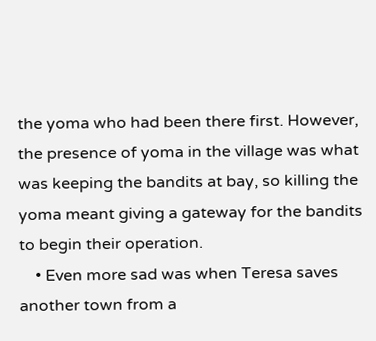the yoma who had been there first. However, the presence of yoma in the village was what was keeping the bandits at bay, so killing the yoma meant giving a gateway for the bandits to begin their operation.
    • Even more sad was when Teresa saves another town from a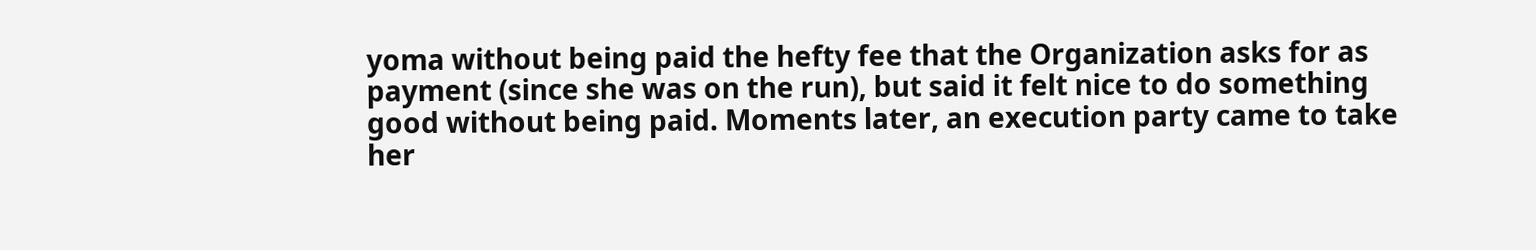yoma without being paid the hefty fee that the Organization asks for as payment (since she was on the run), but said it felt nice to do something good without being paid. Moments later, an execution party came to take her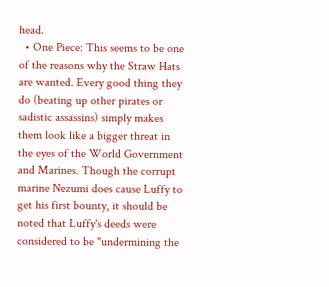head.
  • One Piece: This seems to be one of the reasons why the Straw Hats are wanted. Every good thing they do (beating up other pirates or sadistic assassins) simply makes them look like a bigger threat in the eyes of the World Government and Marines. Though the corrupt marine Nezumi does cause Luffy to get his first bounty, it should be noted that Luffy's deeds were considered to be "undermining the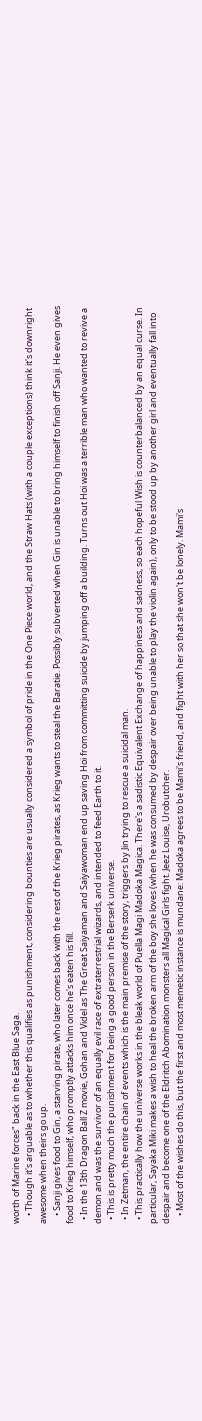worth of Marine forces" back in the East Blue Saga.
    • Though it's arguable as to whether this qualifies as punishment, considering bounties are usually considered a symbol of pride in the One Piece world, and the Straw Hats (with a couple exceptions) think it's downright awesome when theirs go up.
    • Sanji gives food to Gin, a starving pirate, who later comes back with the rest of the Krieg pirates, as Krieg wants to steal the Baratie. Possibly subverted when Gin is unable to bring himself to finish off Sanji. He even gives food to Krieg himself, who promptly attacks him once he's eaten his fill.
  • In the 13th Dragon Ball Z movie, Gohan and Videl as The Great Saiyaman and Saiyawoman end up saving Hoi from committing suicide by jumping off a building. Turns out Hoi was a terrible man who wanted to revive a demon and was the survivor of an equally evil race of extraterrestrial wizards, and intended to feed Earth to it.
  • This is pretty much the punishment for being a good person in the Berserk universe.
  • In Zetman, the entire chain of events which is the main premise of the story, triggers by Jin trying to rescue a suicidal man.
  • This practically how the universe works in the bleak world of Puella Magi Madoka Magica. There's a sadistic Equivalent Exchange of happiness and sadness, so each hopeful Wish is counterbalanced by an equal curse. In particular, Sayaka Miki makes a wish to heal the broken arm of the boy she loves (when he was consumed by despair over being unable to play the violin again), only to be stood up by another girl and eventually fall into despair and become one of the Eldritch Abomination monsters all Magical Girls fight. Jeez Louise, Urobutcher.
    • Most of the wishes do this, but the first and most memetic instance is mundane: Madoka agrees to be Mami's friend, and fight with her so that she won't be lonely. Mami's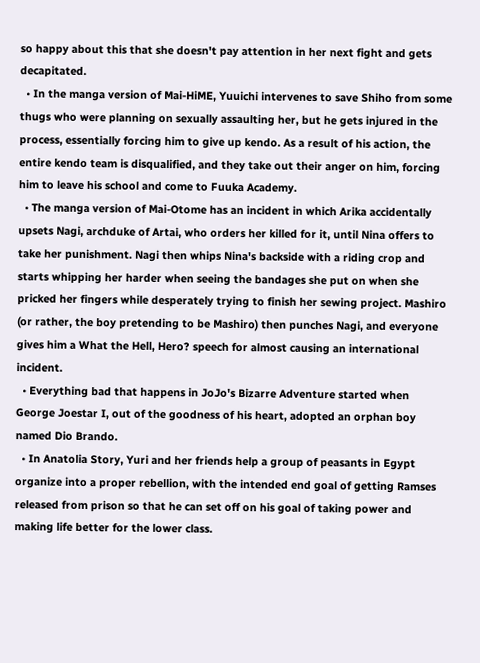so happy about this that she doesn't pay attention in her next fight and gets decapitated.
  • In the manga version of Mai-HiME, Yuuichi intervenes to save Shiho from some thugs who were planning on sexually assaulting her, but he gets injured in the process, essentially forcing him to give up kendo. As a result of his action, the entire kendo team is disqualified, and they take out their anger on him, forcing him to leave his school and come to Fuuka Academy.
  • The manga version of Mai-Otome has an incident in which Arika accidentally upsets Nagi, archduke of Artai, who orders her killed for it, until Nina offers to take her punishment. Nagi then whips Nina's backside with a riding crop and starts whipping her harder when seeing the bandages she put on when she pricked her fingers while desperately trying to finish her sewing project. Mashiro (or rather, the boy pretending to be Mashiro) then punches Nagi, and everyone gives him a What the Hell, Hero? speech for almost causing an international incident.
  • Everything bad that happens in JoJo's Bizarre Adventure started when George Joestar I, out of the goodness of his heart, adopted an orphan boy named Dio Brando.
  • In Anatolia Story, Yuri and her friends help a group of peasants in Egypt organize into a proper rebellion, with the intended end goal of getting Ramses released from prison so that he can set off on his goal of taking power and making life better for the lower class.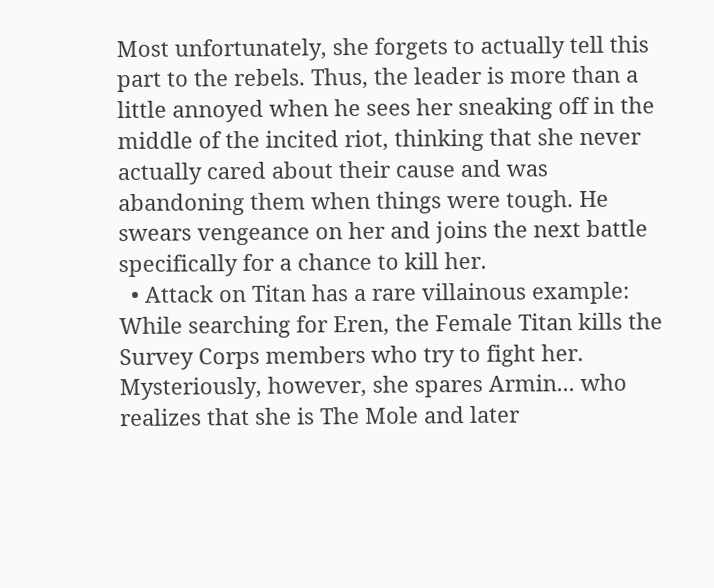Most unfortunately, she forgets to actually tell this part to the rebels. Thus, the leader is more than a little annoyed when he sees her sneaking off in the middle of the incited riot, thinking that she never actually cared about their cause and was abandoning them when things were tough. He swears vengeance on her and joins the next battle specifically for a chance to kill her.
  • Attack on Titan has a rare villainous example: While searching for Eren, the Female Titan kills the Survey Corps members who try to fight her. Mysteriously, however, she spares Armin... who realizes that she is The Mole and later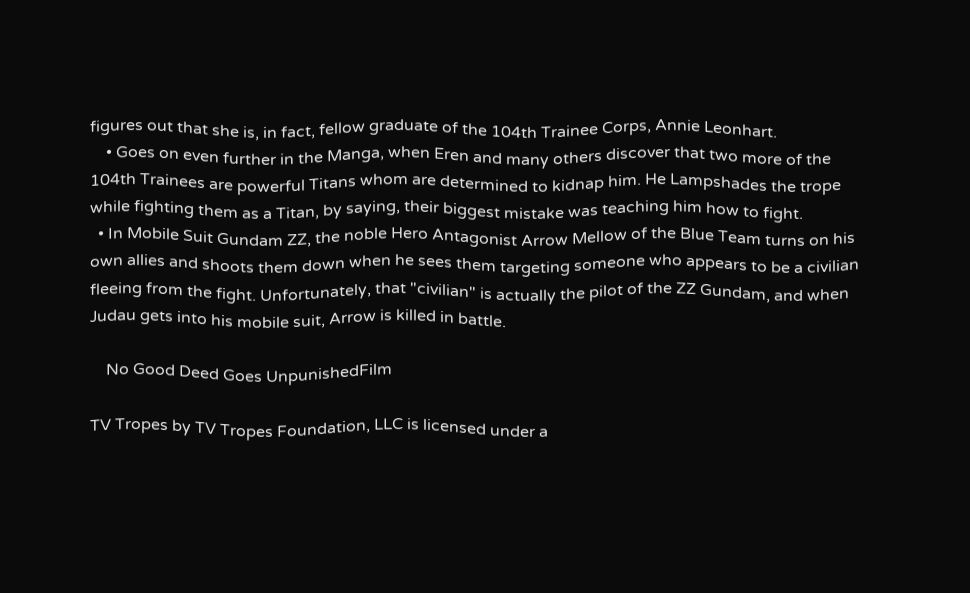figures out that she is, in fact, fellow graduate of the 104th Trainee Corps, Annie Leonhart.
    • Goes on even further in the Manga, when Eren and many others discover that two more of the 104th Trainees are powerful Titans whom are determined to kidnap him. He Lampshades the trope while fighting them as a Titan, by saying, their biggest mistake was teaching him how to fight.
  • In Mobile Suit Gundam ZZ, the noble Hero Antagonist Arrow Mellow of the Blue Team turns on his own allies and shoots them down when he sees them targeting someone who appears to be a civilian fleeing from the fight. Unfortunately, that "civilian" is actually the pilot of the ZZ Gundam, and when Judau gets into his mobile suit, Arrow is killed in battle.

    No Good Deed Goes UnpunishedFilm

TV Tropes by TV Tropes Foundation, LLC is licensed under a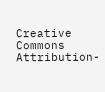Creative Commons Attribution-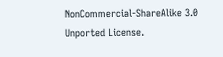NonCommercial-ShareAlike 3.0 Unported License.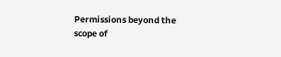Permissions beyond the scope of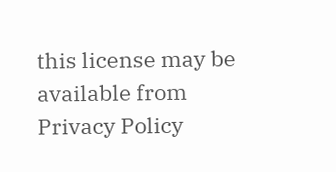this license may be available from
Privacy Policy